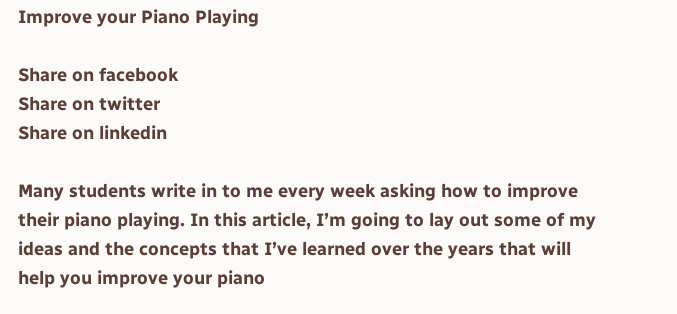Improve your Piano Playing

Share on facebook
Share on twitter
Share on linkedin

Many students write in to me every week asking how to improve their piano playing. In this article, I’m going to lay out some of my ideas and the concepts that I’ve learned over the years that will help you improve your piano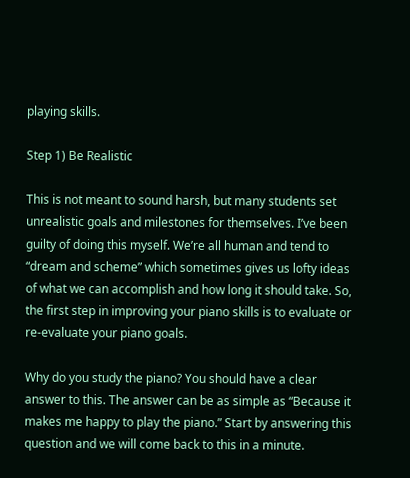playing skills.

Step 1) Be Realistic

This is not meant to sound harsh, but many students set unrealistic goals and milestones for themselves. I’ve been guilty of doing this myself. We’re all human and tend to “dream and scheme” which sometimes gives us lofty ideas of what we can accomplish and how long it should take. So, the first step in improving your piano skills is to evaluate or re-evaluate your piano goals.

Why do you study the piano? You should have a clear answer to this. The answer can be as simple as “Because it makes me happy to play the piano.” Start by answering this question and we will come back to this in a minute.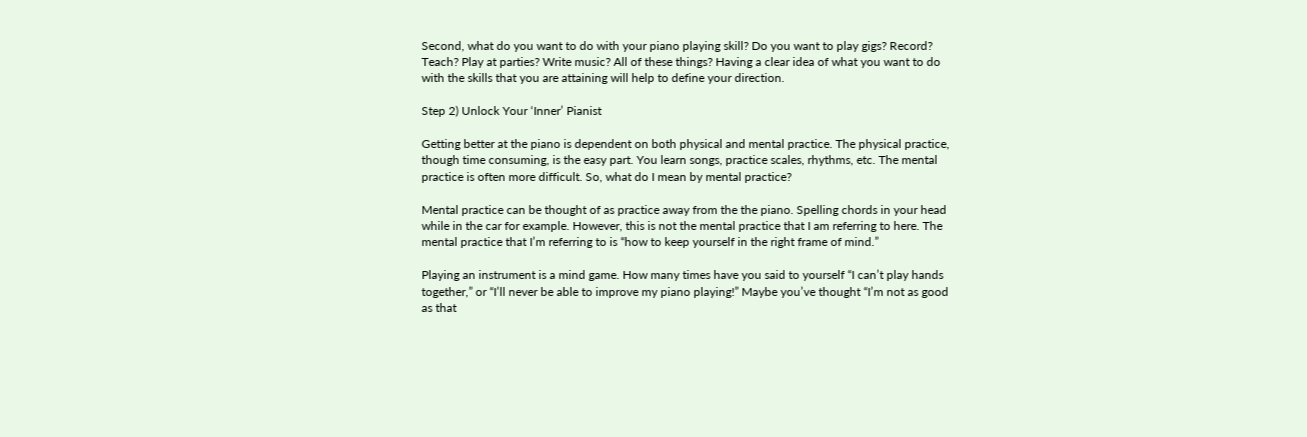Second, what do you want to do with your piano playing skill? Do you want to play gigs? Record? Teach? Play at parties? Write music? All of these things? Having a clear idea of what you want to do with the skills that you are attaining will help to define your direction.

Step 2) Unlock Your ‘Inner’ Pianist

Getting better at the piano is dependent on both physical and mental practice. The physical practice, though time consuming, is the easy part. You learn songs, practice scales, rhythms, etc. The mental practice is often more difficult. So, what do I mean by mental practice?

Mental practice can be thought of as practice away from the the piano. Spelling chords in your head while in the car for example. However, this is not the mental practice that I am referring to here. The mental practice that I’m referring to is “how to keep yourself in the right frame of mind.”

Playing an instrument is a mind game. How many times have you said to yourself “I can’t play hands together,” or “I’ll never be able to improve my piano playing!” Maybe you’ve thought “I’m not as good as that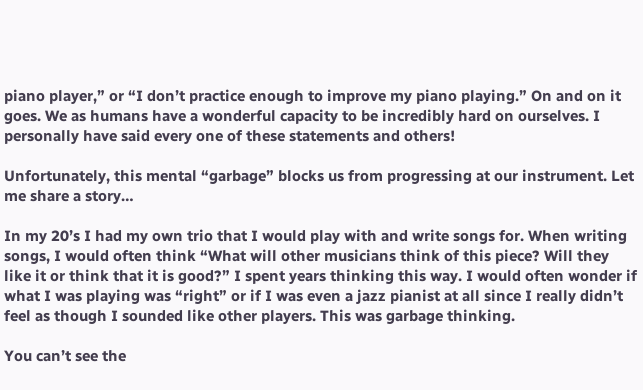piano player,” or “I don’t practice enough to improve my piano playing.” On and on it goes. We as humans have a wonderful capacity to be incredibly hard on ourselves. I personally have said every one of these statements and others!

Unfortunately, this mental “garbage” blocks us from progressing at our instrument. Let me share a story…

In my 20’s I had my own trio that I would play with and write songs for. When writing songs, I would often think “What will other musicians think of this piece? Will they like it or think that it is good?” I spent years thinking this way. I would often wonder if what I was playing was “right” or if I was even a jazz pianist at all since I really didn’t feel as though I sounded like other players. This was garbage thinking.

You can’t see the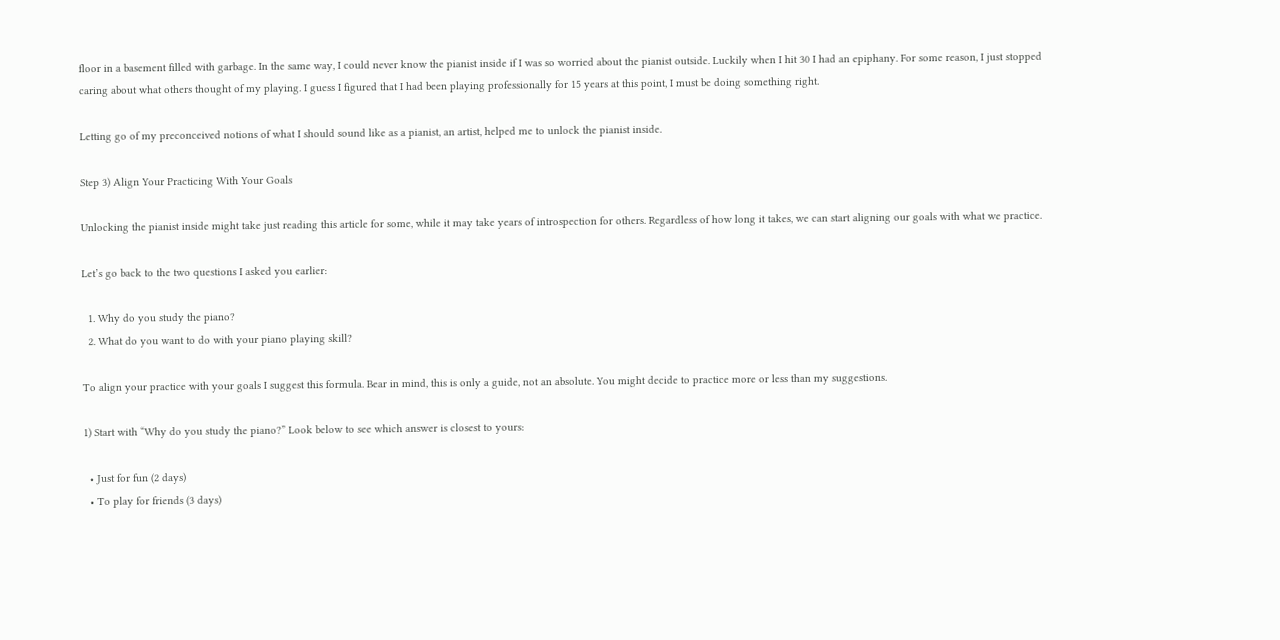floor in a basement filled with garbage. In the same way, I could never know the pianist inside if I was so worried about the pianist outside. Luckily when I hit 30 I had an epiphany. For some reason, I just stopped caring about what others thought of my playing. I guess I figured that I had been playing professionally for 15 years at this point, I must be doing something right.

Letting go of my preconceived notions of what I should sound like as a pianist, an artist, helped me to unlock the pianist inside.

Step 3) Align Your Practicing With Your Goals

Unlocking the pianist inside might take just reading this article for some, while it may take years of introspection for others. Regardless of how long it takes, we can start aligning our goals with what we practice.

Let’s go back to the two questions I asked you earlier:

  1. Why do you study the piano?
  2. What do you want to do with your piano playing skill?

To align your practice with your goals I suggest this formula. Bear in mind, this is only a guide, not an absolute. You might decide to practice more or less than my suggestions.

1) Start with “Why do you study the piano?” Look below to see which answer is closest to yours:

  • Just for fun (2 days)
  • To play for friends (3 days)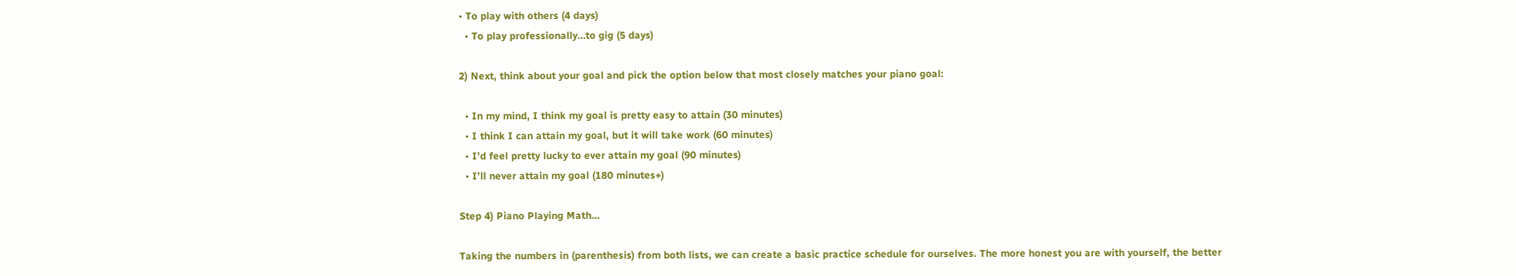• To play with others (4 days)
  • To play professionally…to gig (5 days)

2) Next, think about your goal and pick the option below that most closely matches your piano goal:

  • In my mind, I think my goal is pretty easy to attain (30 minutes)
  • I think I can attain my goal, but it will take work (60 minutes)
  • I’d feel pretty lucky to ever attain my goal (90 minutes)
  • I’ll never attain my goal (180 minutes+)

Step 4) Piano Playing Math…

Taking the numbers in (parenthesis) from both lists, we can create a basic practice schedule for ourselves. The more honest you are with yourself, the better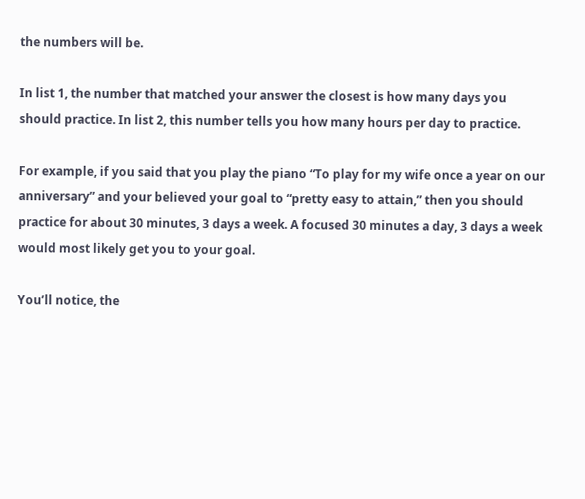the numbers will be.

In list 1, the number that matched your answer the closest is how many days you should practice. In list 2, this number tells you how many hours per day to practice.

For example, if you said that you play the piano “To play for my wife once a year on our anniversary” and your believed your goal to “pretty easy to attain,” then you should practice for about 30 minutes, 3 days a week. A focused 30 minutes a day, 3 days a week would most likely get you to your goal.

You’ll notice, the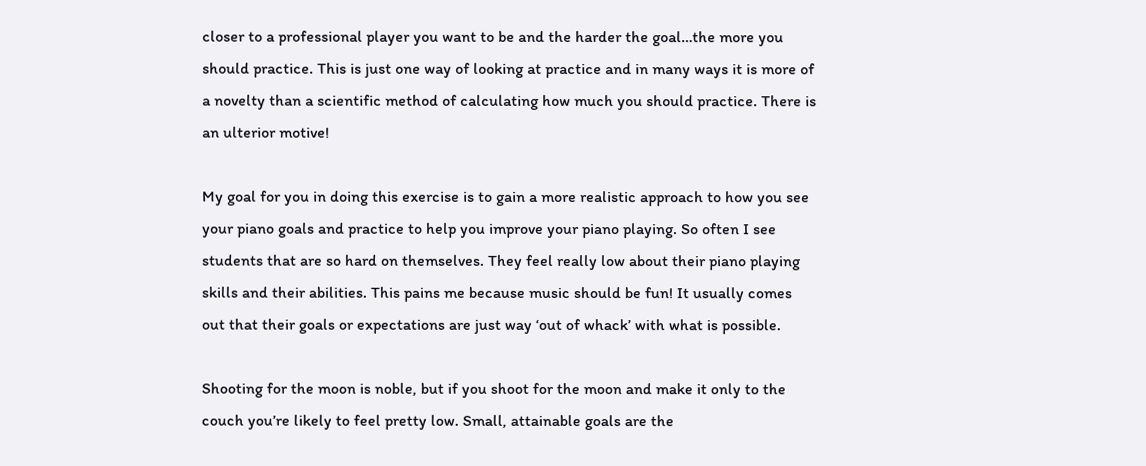closer to a professional player you want to be and the harder the goal…the more you should practice. This is just one way of looking at practice and in many ways it is more of a novelty than a scientific method of calculating how much you should practice. There is an ulterior motive!

My goal for you in doing this exercise is to gain a more realistic approach to how you see your piano goals and practice to help you improve your piano playing. So often I see students that are so hard on themselves. They feel really low about their piano playing skills and their abilities. This pains me because music should be fun! It usually comes out that their goals or expectations are just way ‘out of whack’ with what is possible.

Shooting for the moon is noble, but if you shoot for the moon and make it only to the couch you’re likely to feel pretty low. Small, attainable goals are the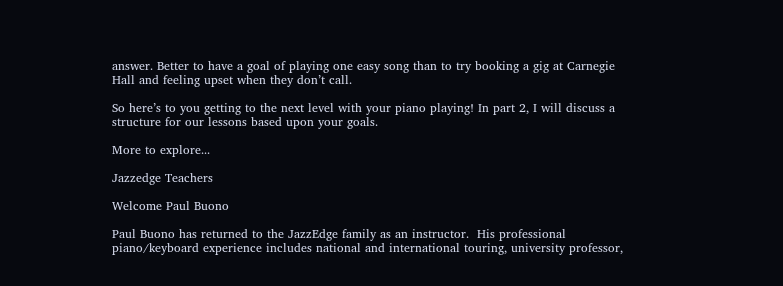answer. Better to have a goal of playing one easy song than to try booking a gig at Carnegie Hall and feeling upset when they don’t call.

So here’s to you getting to the next level with your piano playing! In part 2, I will discuss a structure for our lessons based upon your goals.

More to explore...

Jazzedge Teachers

Welcome Paul Buono

Paul Buono has returned to the JazzEdge family as an instructor.  His professional piano/keyboard experience includes national and international touring, university professor,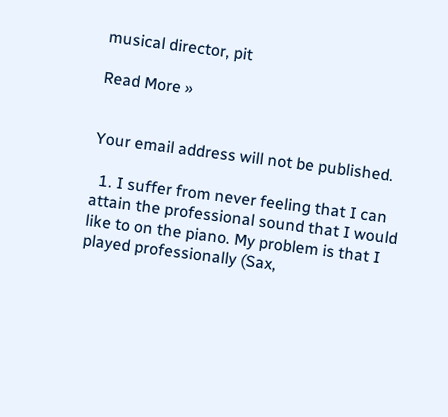musical director, pit

Read More »


Your email address will not be published.

  1. I suffer from never feeling that I can attain the professional sound that I would like to on the piano. My problem is that I played professionally (Sax,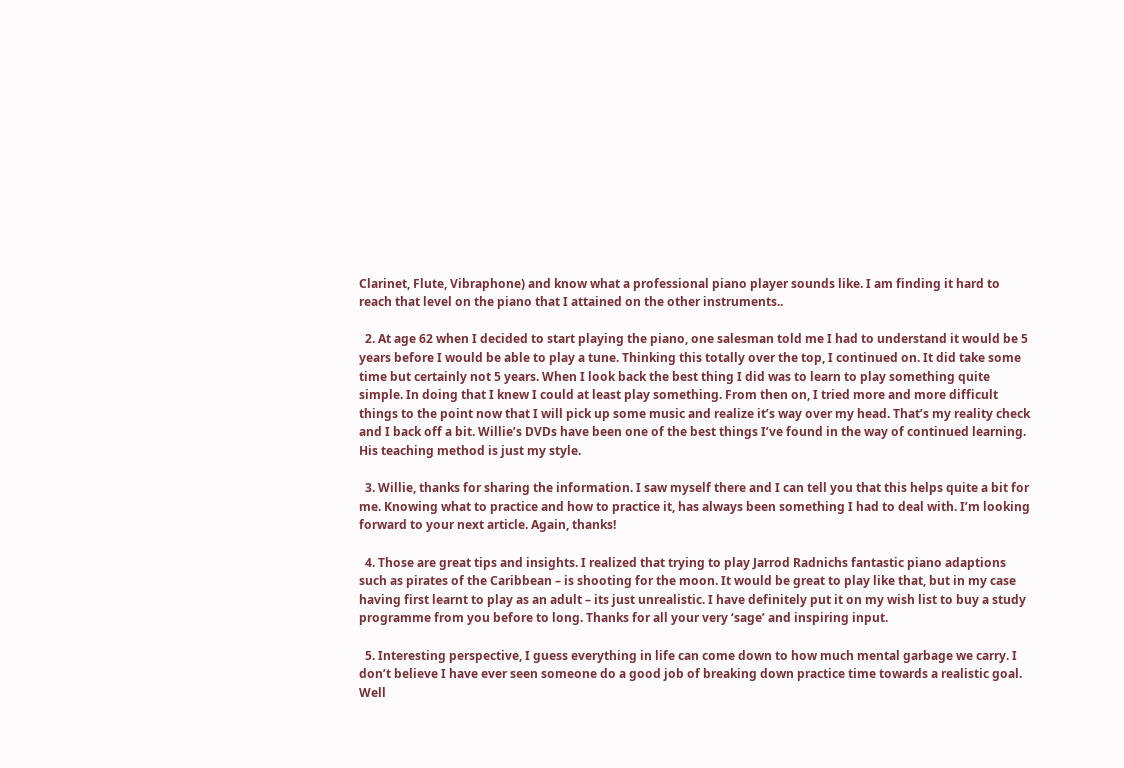Clarinet, Flute, Vibraphone) and know what a professional piano player sounds like. I am finding it hard to reach that level on the piano that I attained on the other instruments..

  2. At age 62 when I decided to start playing the piano, one salesman told me I had to understand it would be 5 years before I would be able to play a tune. Thinking this totally over the top, I continued on. It did take some time but certainly not 5 years. When I look back the best thing I did was to learn to play something quite simple. In doing that I knew I could at least play something. From then on, I tried more and more difficult things to the point now that I will pick up some music and realize it’s way over my head. That’s my reality check and I back off a bit. Willie’s DVDs have been one of the best things I’ve found in the way of continued learning. His teaching method is just my style.

  3. Willie, thanks for sharing the information. I saw myself there and I can tell you that this helps quite a bit for me. Knowing what to practice and how to practice it, has always been something I had to deal with. I’m looking forward to your next article. Again, thanks!

  4. Those are great tips and insights. I realized that trying to play Jarrod Radnichs fantastic piano adaptions such as pirates of the Caribbean – is shooting for the moon. It would be great to play like that, but in my case having first learnt to play as an adult – its just unrealistic. I have definitely put it on my wish list to buy a study programme from you before to long. Thanks for all your very ‘sage’ and inspiring input.

  5. Interesting perspective, I guess everything in life can come down to how much mental garbage we carry. I don’t believe I have ever seen someone do a good job of breaking down practice time towards a realistic goal. Well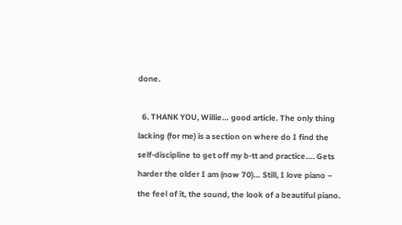done.

  6. THANK YOU, Willie… good article. The only thing lacking (for me) is a section on where do I find the self-discipline to get off my b-tt and practice…. Gets harder the older I am (now 70)… Still, I love piano – the feel of it, the sound, the look of a beautiful piano.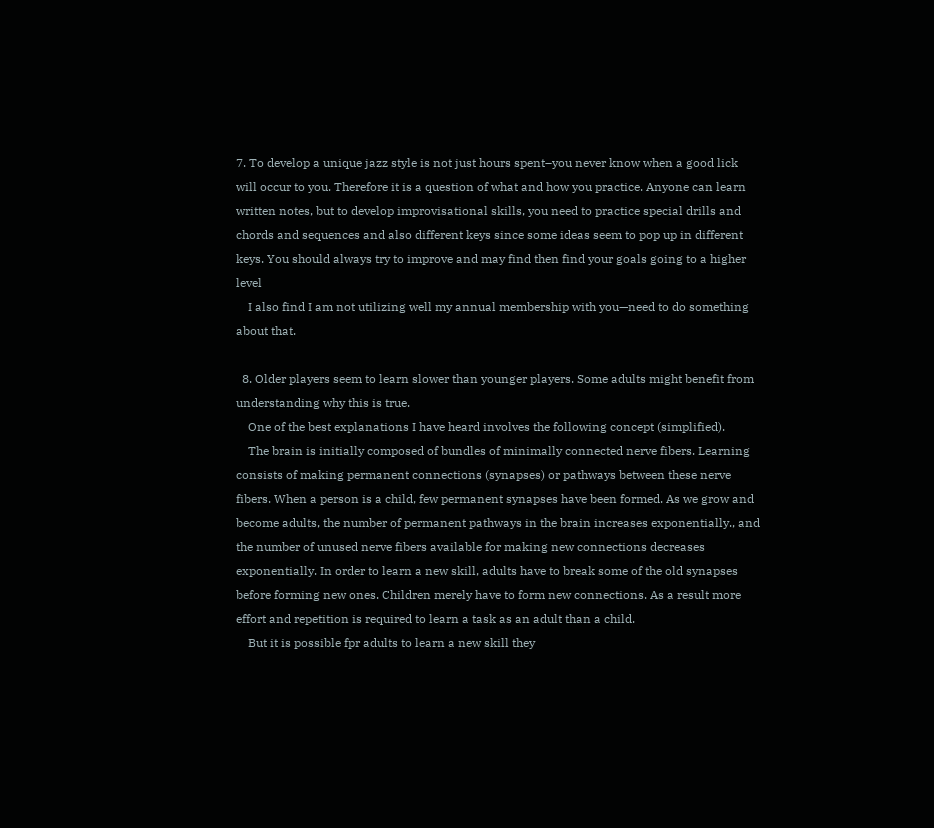7. To develop a unique jazz style is not just hours spent–you never know when a good lick will occur to you. Therefore it is a question of what and how you practice. Anyone can learn written notes, but to develop improvisational skills, you need to practice special drills and chords and sequences and also different keys since some ideas seem to pop up in different keys. You should always try to improve and may find then find your goals going to a higher level
    I also find I am not utilizing well my annual membership with you—need to do something about that.

  8. Older players seem to learn slower than younger players. Some adults might benefit from understanding why this is true.
    One of the best explanations I have heard involves the following concept (simplified).
    The brain is initially composed of bundles of minimally connected nerve fibers. Learning consists of making permanent connections (synapses) or pathways between these nerve fibers. When a person is a child, few permanent synapses have been formed. As we grow and become adults, the number of permanent pathways in the brain increases exponentially., and the number of unused nerve fibers available for making new connections decreases exponentially. In order to learn a new skill, adults have to break some of the old synapses before forming new ones. Children merely have to form new connections. As a result more effort and repetition is required to learn a task as an adult than a child.
    But it is possible fpr adults to learn a new skill they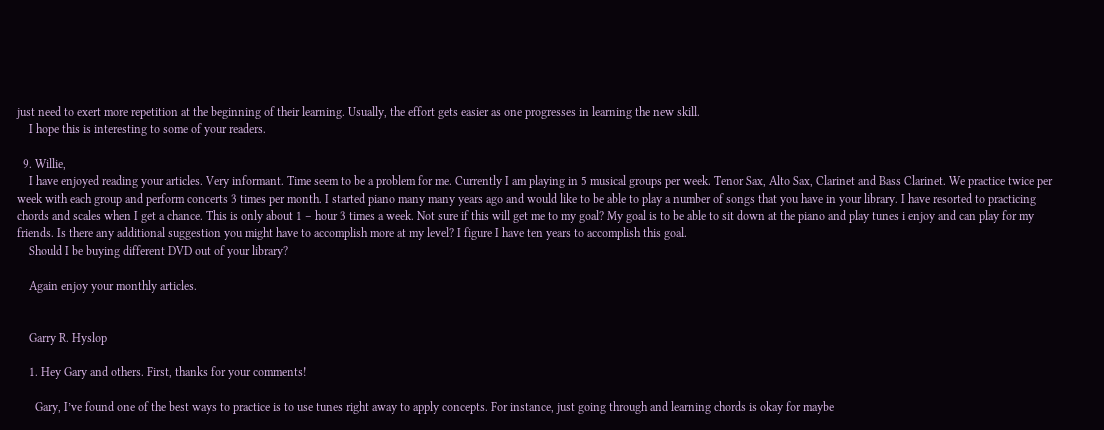just need to exert more repetition at the beginning of their learning. Usually, the effort gets easier as one progresses in learning the new skill.
    I hope this is interesting to some of your readers.

  9. Willie,
    I have enjoyed reading your articles. Very informant. Time seem to be a problem for me. Currently I am playing in 5 musical groups per week. Tenor Sax, Alto Sax, Clarinet and Bass Clarinet. We practice twice per week with each group and perform concerts 3 times per month. I started piano many many years ago and would like to be able to play a number of songs that you have in your library. I have resorted to practicing chords and scales when I get a chance. This is only about 1 – hour 3 times a week. Not sure if this will get me to my goal? My goal is to be able to sit down at the piano and play tunes i enjoy and can play for my friends. Is there any additional suggestion you might have to accomplish more at my level? I figure I have ten years to accomplish this goal.
    Should I be buying different DVD out of your library?

    Again enjoy your monthly articles.


    Garry R. Hyslop

    1. Hey Gary and others. First, thanks for your comments!

      Gary, I’ve found one of the best ways to practice is to use tunes right away to apply concepts. For instance, just going through and learning chords is okay for maybe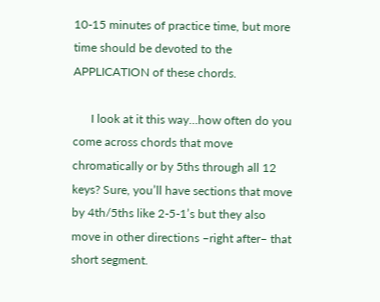10-15 minutes of practice time, but more time should be devoted to the APPLICATION of these chords.

      I look at it this way…how often do you come across chords that move chromatically or by 5ths through all 12 keys? Sure, you’ll have sections that move by 4th/5ths like 2-5-1’s but they also move in other directions –right after– that short segment.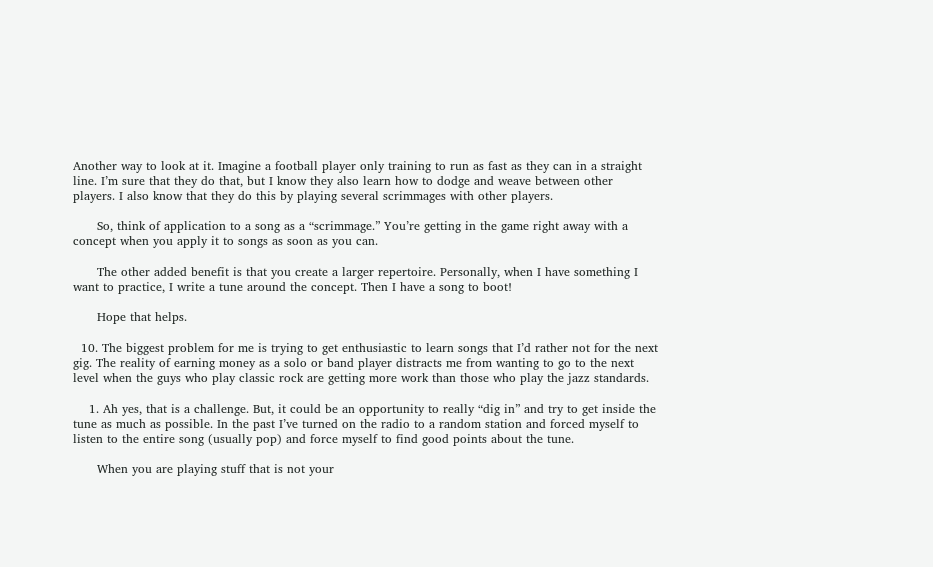Another way to look at it. Imagine a football player only training to run as fast as they can in a straight line. I’m sure that they do that, but I know they also learn how to dodge and weave between other players. I also know that they do this by playing several scrimmages with other players.

      So, think of application to a song as a “scrimmage.” You’re getting in the game right away with a concept when you apply it to songs as soon as you can.

      The other added benefit is that you create a larger repertoire. Personally, when I have something I want to practice, I write a tune around the concept. Then I have a song to boot!

      Hope that helps.

  10. The biggest problem for me is trying to get enthusiastic to learn songs that I’d rather not for the next gig. The reality of earning money as a solo or band player distracts me from wanting to go to the next level when the guys who play classic rock are getting more work than those who play the jazz standards.

    1. Ah yes, that is a challenge. But, it could be an opportunity to really “dig in” and try to get inside the tune as much as possible. In the past I’ve turned on the radio to a random station and forced myself to listen to the entire song (usually pop) and force myself to find good points about the tune.

      When you are playing stuff that is not your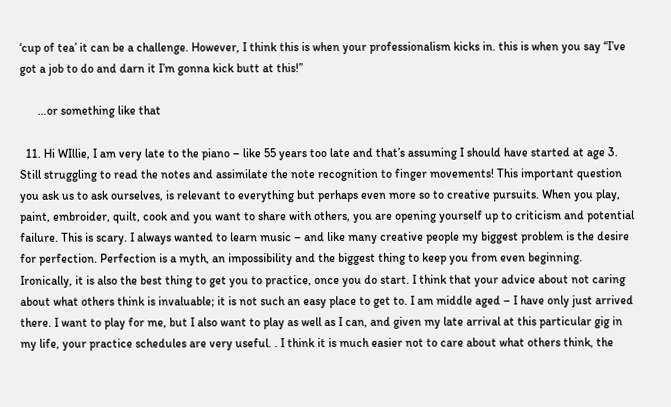‘cup of tea’ it can be a challenge. However, I think this is when your professionalism kicks in. this is when you say “I’ve got a job to do and darn it I’m gonna kick butt at this!”

      …or something like that

  11. Hi WIllie, I am very late to the piano – like 55 years too late and that’s assuming I should have started at age 3. Still struggling to read the notes and assimilate the note recognition to finger movements! This important question you ask us to ask ourselves, is relevant to everything but perhaps even more so to creative pursuits. When you play, paint, embroider, quilt, cook and you want to share with others, you are opening yourself up to criticism and potential failure. This is scary. I always wanted to learn music – and like many creative people my biggest problem is the desire for perfection. Perfection is a myth, an impossibility and the biggest thing to keep you from even beginning. Ironically, it is also the best thing to get you to practice, once you do start. I think that your advice about not caring about what others think is invaluable; it is not such an easy place to get to. I am middle aged – I have only just arrived there. I want to play for me, but I also want to play as well as I can, and given my late arrival at this particular gig in my life, your practice schedules are very useful. . I think it is much easier not to care about what others think, the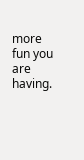more fun you are having.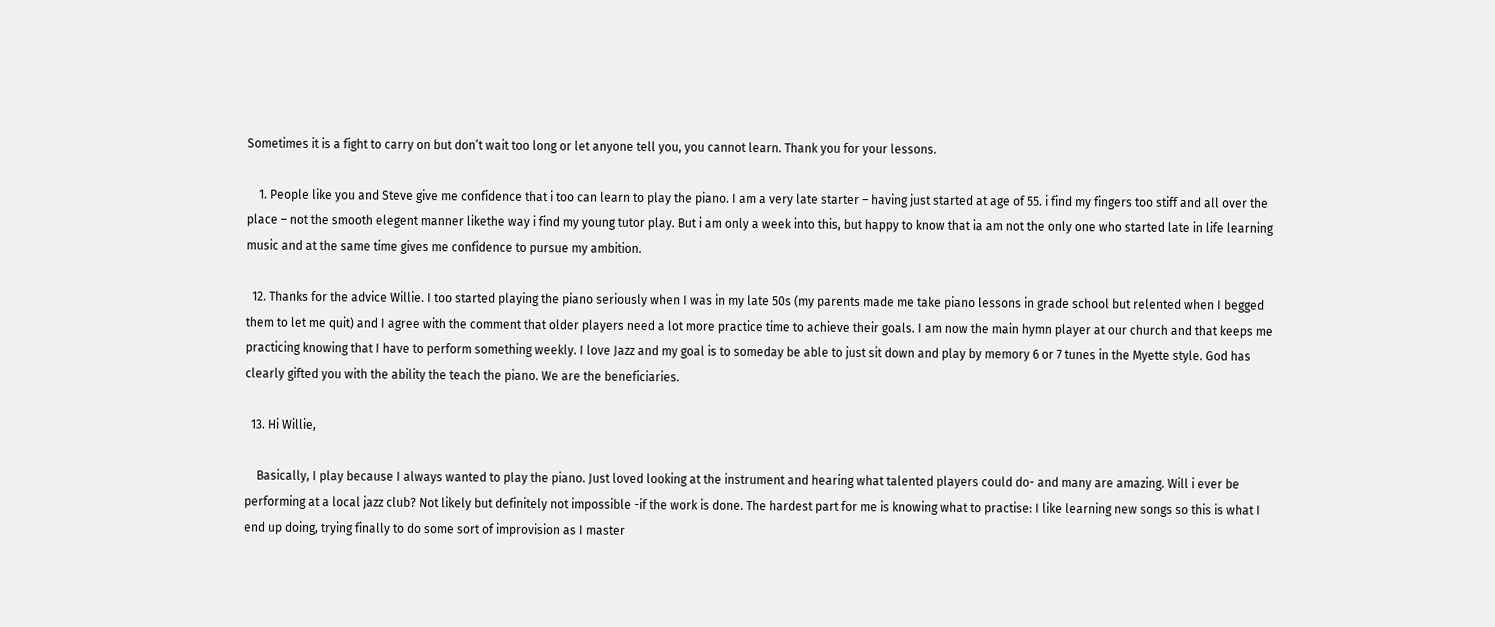Sometimes it is a fight to carry on but don’t wait too long or let anyone tell you, you cannot learn. Thank you for your lessons.

    1. People like you and Steve give me confidence that i too can learn to play the piano. I am a very late starter – having just started at age of 55. i find my fingers too stiff and all over the place – not the smooth elegent manner likethe way i find my young tutor play. But i am only a week into this, but happy to know that ia am not the only one who started late in life learning music and at the same time gives me confidence to pursue my ambition.

  12. Thanks for the advice Willie. I too started playing the piano seriously when I was in my late 50s (my parents made me take piano lessons in grade school but relented when I begged them to let me quit) and I agree with the comment that older players need a lot more practice time to achieve their goals. I am now the main hymn player at our church and that keeps me practicing knowing that I have to perform something weekly. I love Jazz and my goal is to someday be able to just sit down and play by memory 6 or 7 tunes in the Myette style. God has clearly gifted you with the ability the teach the piano. We are the beneficiaries.

  13. Hi Willie,

    Basically, I play because I always wanted to play the piano. Just loved looking at the instrument and hearing what talented players could do- and many are amazing. Will i ever be performing at a local jazz club? Not likely but definitely not impossible -if the work is done. The hardest part for me is knowing what to practise: I like learning new songs so this is what I end up doing, trying finally to do some sort of improvision as I master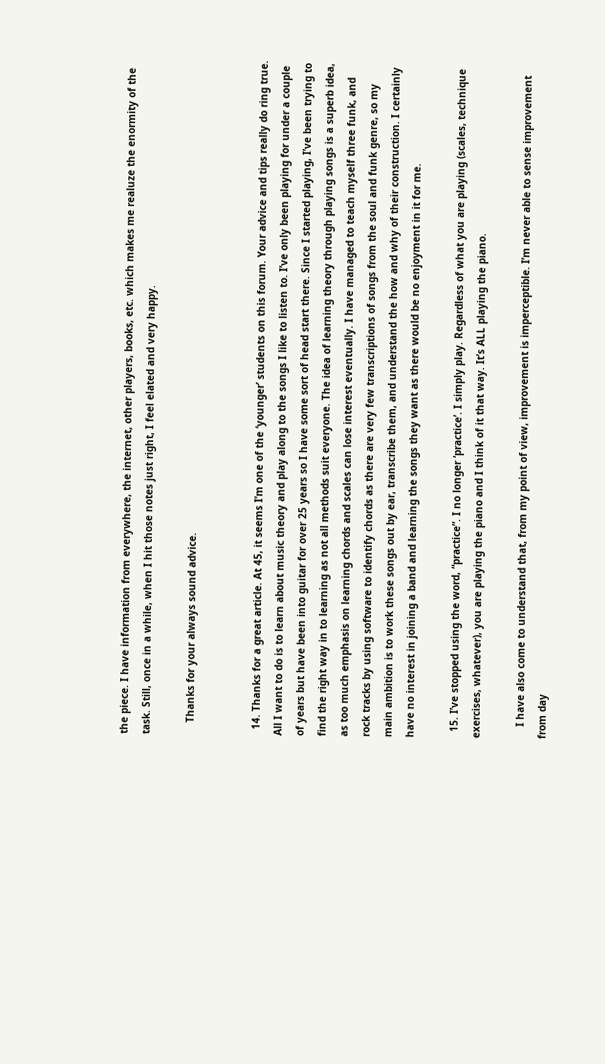the piece. I have information from everywhere, the internet, other players, books, etc. which makes me realuze the enormity of the task. Still, once in a while, when I hit those notes just right, I feel elated and very happy.

    Thanks for your always sound advice.


  14. Thanks for a great article. At 45, it seems I’m one of the ‘younger’ students on this forum. Your advice and tips really do ring true. All I want to do is to learn about music theory and play along to the songs I like to listen to. I’ve only been playing for under a couple of years but have been into guitar for over 25 years so I have some sort of head start there. Since I started playing, I’ve been trying to find the right way in to learning as not all methods suit everyone. The idea of learning theory through playing songs is a superb idea, as too much emphasis on learning chords and scales can lose interest eventually. I have managed to teach myself three funk, and rock tracks by using software to identify chords as there are very few transcriptions of songs from the soul and funk genre, so my main ambition is to work these songs out by ear, transcribe them, and understand the how and why of their construction. I certainly have no interest in joining a band and learning the songs they want as there would be no enjoyment in it for me.

  15. I’ve stopped using the word, “practice”. I no longer ‘practice’. I simply play. Regardless of what you are playing (scales, technique exercises, whatever), you are playing the piano and I think of it that way. It’s ALL playing the piano.

    I have also come to understand that, from my point of view, improvement is imperceptible. I’m never able to sense improvement from day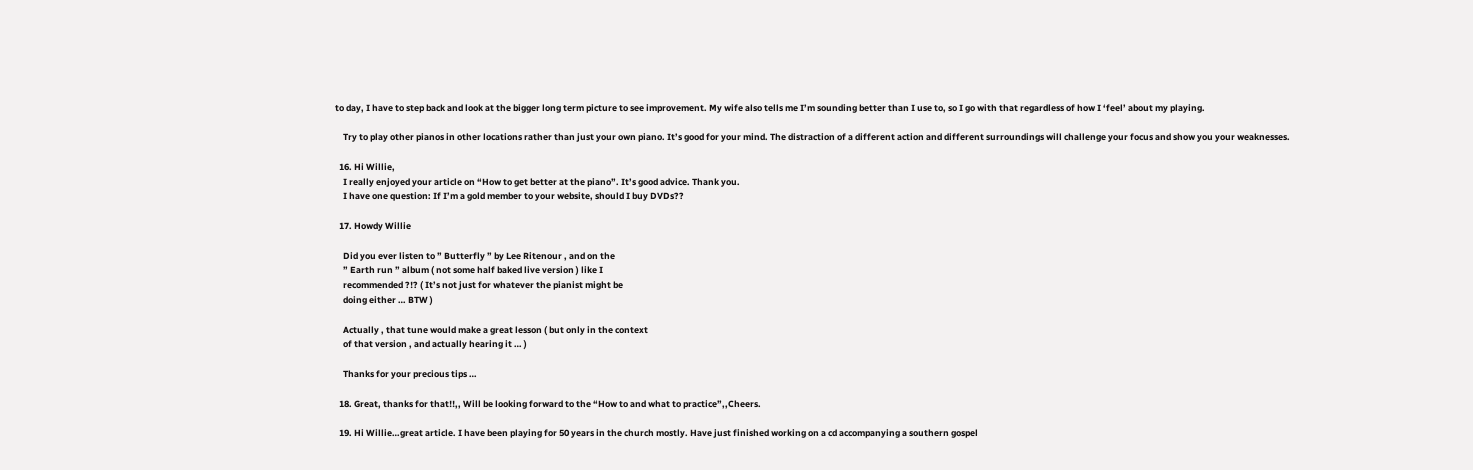to day, I have to step back and look at the bigger long term picture to see improvement. My wife also tells me I’m sounding better than I use to, so I go with that regardless of how I ‘feel’ about my playing.

    Try to play other pianos in other locations rather than just your own piano. It’s good for your mind. The distraction of a different action and different surroundings will challenge your focus and show you your weaknesses.

  16. Hi Willie,
    I really enjoyed your article on “How to get better at the piano”. It’s good advice. Thank you.
    I have one question: If I’m a gold member to your website, should I buy DVDs??

  17. Howdy Willie

    Did you ever listen to ” Butterfly ” by Lee Ritenour , and on the
    ” Earth run ” album ( not some half baked live version ) like I
    recommended ?!? ( It’s not just for whatever the pianist might be
    doing either … BTW )

    Actually , that tune would make a great lesson ( but only in the context
    of that version , and actually hearing it … )

    Thanks for your precious tips …

  18. Great, thanks for that!!,, Will be looking forward to the “How to and what to practice”,,Cheers.

  19. Hi Willie…great article. I have been playing for 50 years in the church mostly. Have just finished working on a cd accompanying a southern gospel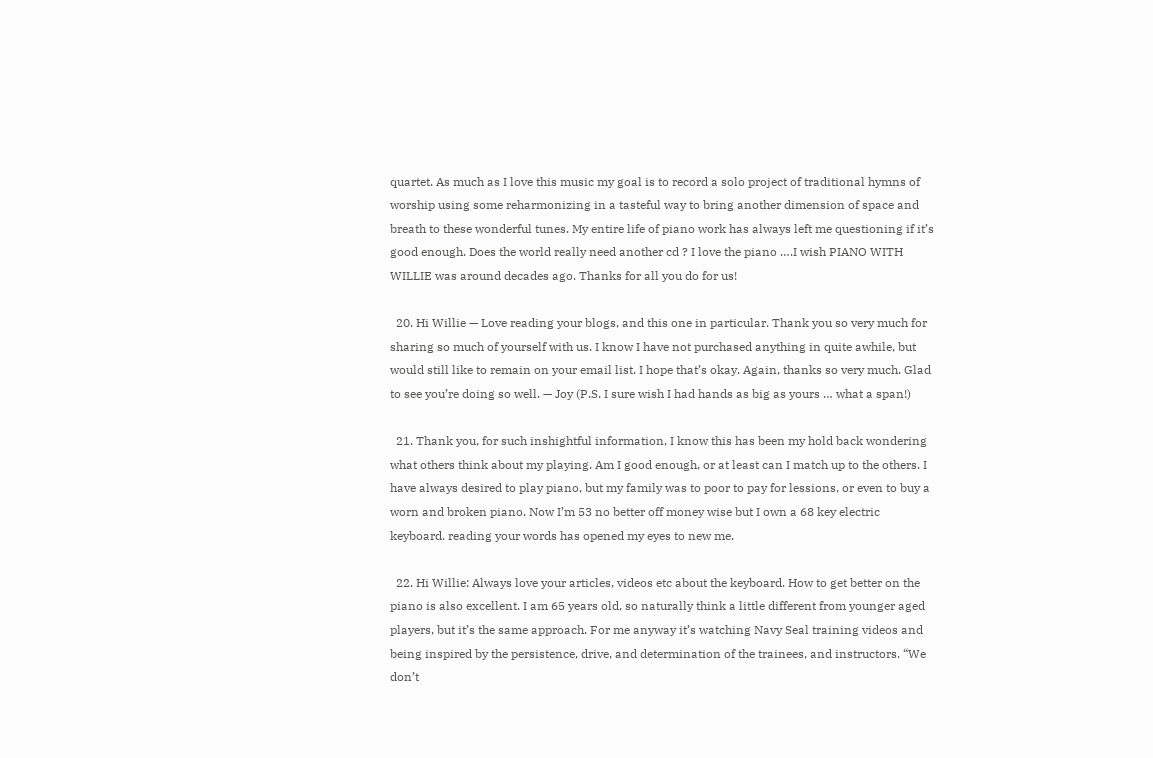quartet. As much as I love this music my goal is to record a solo project of traditional hymns of worship using some reharmonizing in a tasteful way to bring another dimension of space and breath to these wonderful tunes. My entire life of piano work has always left me questioning if it’s good enough. Does the world really need another cd ? I love the piano ….I wish PIANO WITH WILLIE was around decades ago. Thanks for all you do for us!

  20. Hi Willie — Love reading your blogs, and this one in particular. Thank you so very much for sharing so much of yourself with us. I know I have not purchased anything in quite awhile, but would still like to remain on your email list. I hope that’s okay. Again, thanks so very much. Glad to see you’re doing so well. — Joy (P.S. I sure wish I had hands as big as yours … what a span!)

  21. Thank you, for such inshightful information, I know this has been my hold back wondering what others think about my playing. Am I good enough, or at least can I match up to the others. I have always desired to play piano, but my family was to poor to pay for lessions, or even to buy a worn and broken piano. Now I’m 53 no better off money wise but I own a 68 key electric keyboard. reading your words has opened my eyes to new me.

  22. Hi Willie: Always love your articles, videos etc about the keyboard. How to get better on the piano is also excellent. I am 65 years old, so naturally think a little different from younger aged players, but it’s the same approach. For me anyway it’s watching Navy Seal training videos and being inspired by the persistence, drive, and determination of the trainees, and instructors. “We don’t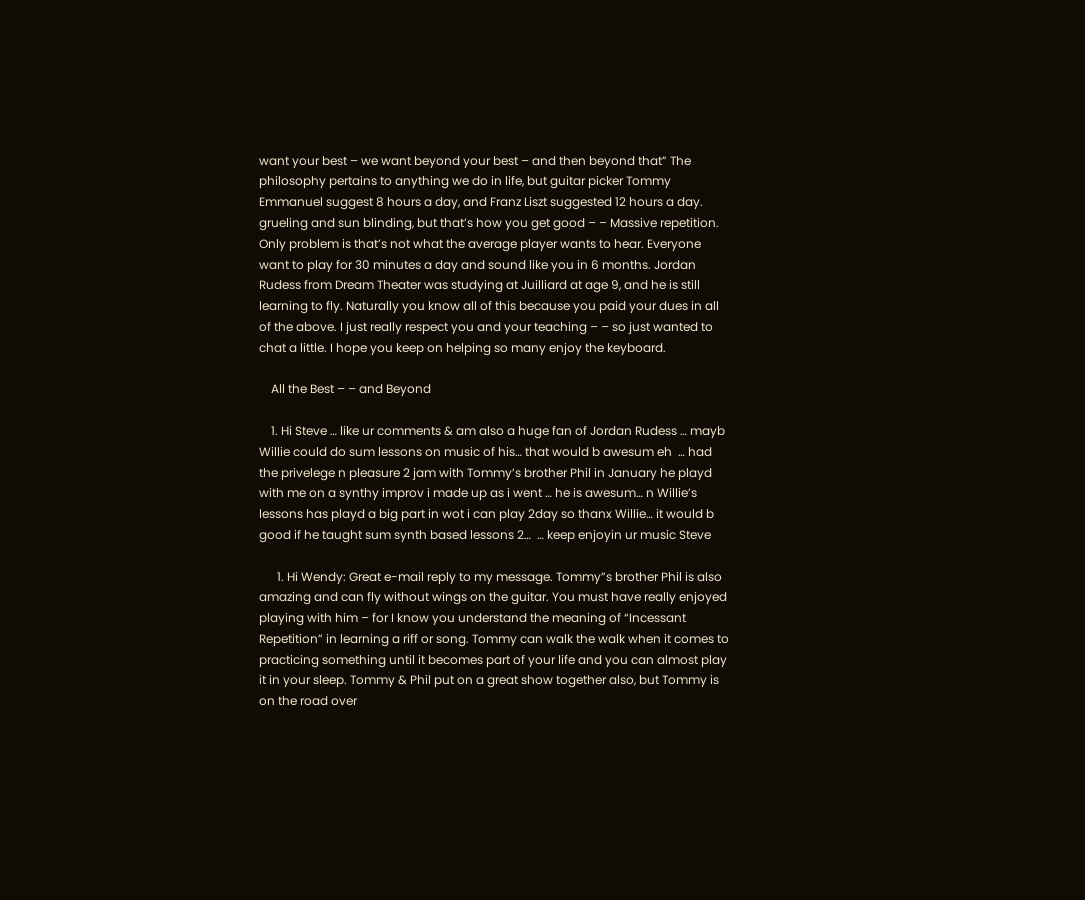want your best – we want beyond your best – and then beyond that” The philosophy pertains to anything we do in life, but guitar picker Tommy Emmanuel suggest 8 hours a day, and Franz Liszt suggested 12 hours a day. grueling and sun blinding, but that’s how you get good – – Massive repetition. Only problem is that’s not what the average player wants to hear. Everyone want to play for 30 minutes a day and sound like you in 6 months. Jordan Rudess from Dream Theater was studying at Juilliard at age 9, and he is still learning to fly. Naturally you know all of this because you paid your dues in all of the above. I just really respect you and your teaching – – so just wanted to chat a little. I hope you keep on helping so many enjoy the keyboard.

    All the Best – – and Beyond

    1. Hi Steve … like ur comments & am also a huge fan of Jordan Rudess … mayb Willie could do sum lessons on music of his… that would b awesum eh  … had the privelege n pleasure 2 jam with Tommy’s brother Phil in January he playd with me on a synthy improv i made up as i went … he is awesum… n Willie’s lessons has playd a big part in wot i can play 2day so thanx Willie… it would b good if he taught sum synth based lessons 2…  … keep enjoyin ur music Steve

      1. Hi Wendy: Great e-mail reply to my message. Tommy”s brother Phil is also amazing and can fly without wings on the guitar. You must have really enjoyed playing with him – for I know you understand the meaning of “Incessant Repetition” in learning a riff or song. Tommy can walk the walk when it comes to practicing something until it becomes part of your life and you can almost play it in your sleep. Tommy & Phil put on a great show together also, but Tommy is on the road over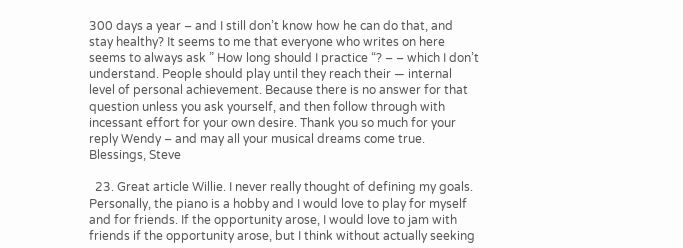300 days a year – and I still don’t know how he can do that, and stay healthy? It seems to me that everyone who writes on here seems to always ask ” How long should I practice “? – – which I don’t understand. People should play until they reach their — internal level of personal achievement. Because there is no answer for that question unless you ask yourself, and then follow through with incessant effort for your own desire. Thank you so much for your reply Wendy – and may all your musical dreams come true. Blessings, Steve

  23. Great article Willie. I never really thought of defining my goals. Personally, the piano is a hobby and I would love to play for myself and for friends. If the opportunity arose, I would love to jam with friends if the opportunity arose, but I think without actually seeking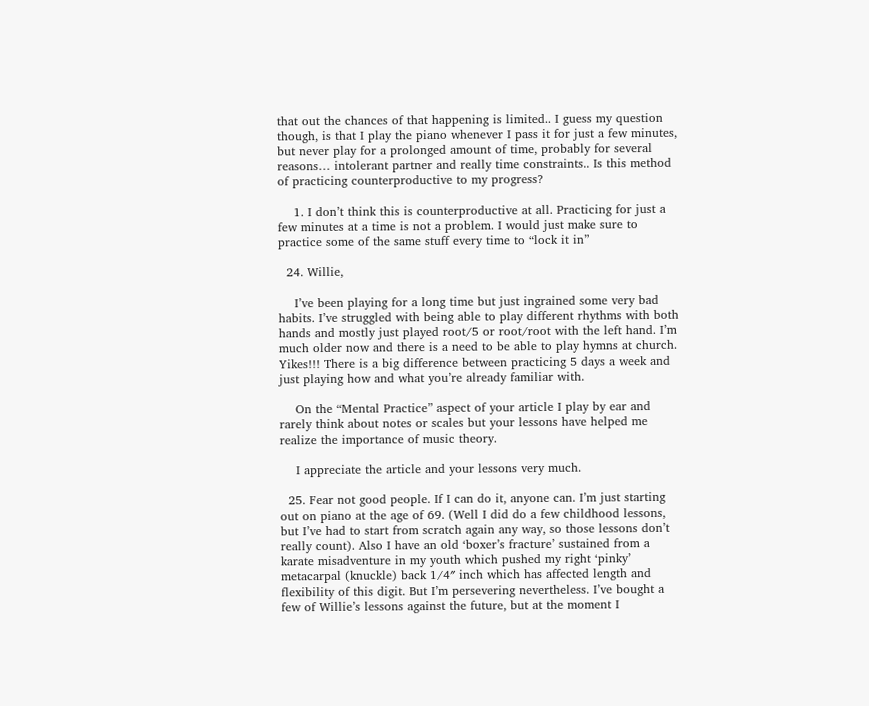that out the chances of that happening is limited.. I guess my question though, is that I play the piano whenever I pass it for just a few minutes, but never play for a prolonged amount of time, probably for several reasons… intolerant partner and really time constraints.. Is this method of practicing counterproductive to my progress?

    1. I don’t think this is counterproductive at all. Practicing for just a few minutes at a time is not a problem. I would just make sure to practice some of the same stuff every time to “lock it in”

  24. Willie,

    I’ve been playing for a long time but just ingrained some very bad habits. I’ve struggled with being able to play different rhythms with both hands and mostly just played root/5 or root/root with the left hand. I’m much older now and there is a need to be able to play hymns at church. Yikes!!! There is a big difference between practicing 5 days a week and just playing how and what you’re already familiar with.

    On the “Mental Practice” aspect of your article I play by ear and rarely think about notes or scales but your lessons have helped me realize the importance of music theory.

    I appreciate the article and your lessons very much.

  25. Fear not good people. If I can do it, anyone can. I’m just starting out on piano at the age of 69. (Well I did do a few childhood lessons, but I’ve had to start from scratch again any way, so those lessons don’t really count). Also I have an old ‘boxer’s fracture’ sustained from a karate misadventure in my youth which pushed my right ‘pinky’ metacarpal (knuckle) back 1/4″ inch which has affected length and flexibility of this digit. But I’m persevering nevertheless. I’ve bought a few of Willie’s lessons against the future, but at the moment I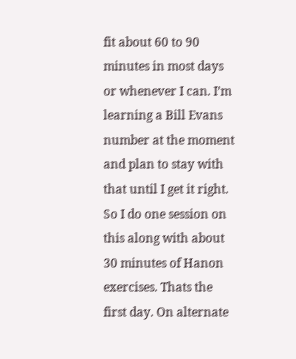fit about 60 to 90 minutes in most days or whenever I can. I’m learning a Bill Evans number at the moment and plan to stay with that until I get it right. So I do one session on this along with about 30 minutes of Hanon exercises. Thats the first day. On alternate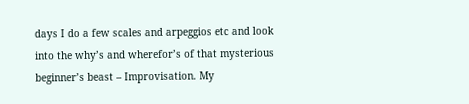days I do a few scales and arpeggios etc and look into the why’s and wherefor’s of that mysterious beginner’s beast – Improvisation. My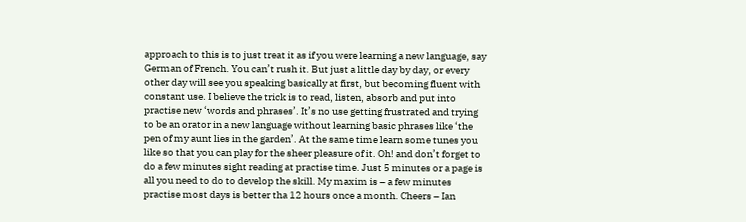approach to this is to just treat it as if you were learning a new language, say German of French. You can’t rush it. But just a little day by day, or every other day will see you speaking basically at first, but becoming fluent with constant use. I believe the trick is to read, listen, absorb and put into practise new ‘words and phrases’. It’s no use getting frustrated and trying to be an orator in a new language without learning basic phrases like ‘the pen of my aunt lies in the garden’. At the same time learn some tunes you like so that you can play for the sheer pleasure of it. Oh! and don’t forget to do a few minutes sight reading at practise time. Just 5 minutes or a page is all you need to do to develop the skill. My maxim is – a few minutes practise most days is better tha 12 hours once a month. Cheers – Ian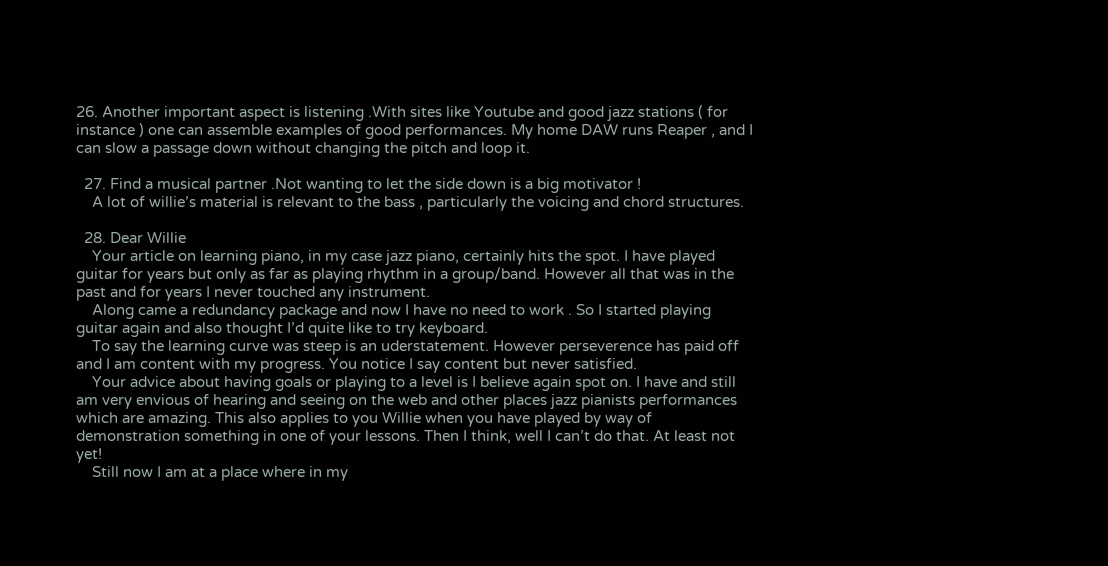26. Another important aspect is listening .With sites like Youtube and good jazz stations ( for instance ) one can assemble examples of good performances. My home DAW runs Reaper , and I can slow a passage down without changing the pitch and loop it.

  27. Find a musical partner .Not wanting to let the side down is a big motivator !
    A lot of willie’s material is relevant to the bass , particularly the voicing and chord structures.

  28. Dear Willie
    Your article on learning piano, in my case jazz piano, certainly hits the spot. I have played guitar for years but only as far as playing rhythm in a group/band. However all that was in the past and for years I never touched any instrument.
    Along came a redundancy package and now I have no need to work . So I started playing guitar again and also thought I’d quite like to try keyboard.
    To say the learning curve was steep is an uderstatement. However perseverence has paid off and I am content with my progress. You notice I say content but never satisfied.
    Your advice about having goals or playing to a level is I believe again spot on. I have and still am very envious of hearing and seeing on the web and other places jazz pianists performances which are amazing. This also applies to you Willie when you have played by way of demonstration something in one of your lessons. Then I think, well I can’t do that. At least not yet!
    Still now I am at a place where in my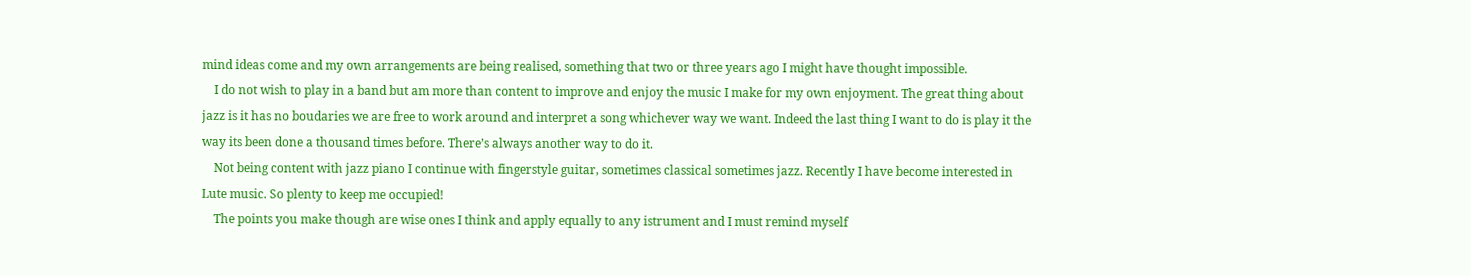mind ideas come and my own arrangements are being realised, something that two or three years ago I might have thought impossible.
    I do not wish to play in a band but am more than content to improve and enjoy the music I make for my own enjoyment. The great thing about jazz is it has no boudaries we are free to work around and interpret a song whichever way we want. Indeed the last thing I want to do is play it the way its been done a thousand times before. There’s always another way to do it.
    Not being content with jazz piano I continue with fingerstyle guitar, sometimes classical sometimes jazz. Recently I have become interested in Lute music. So plenty to keep me occupied!
    The points you make though are wise ones I think and apply equally to any istrument and I must remind myself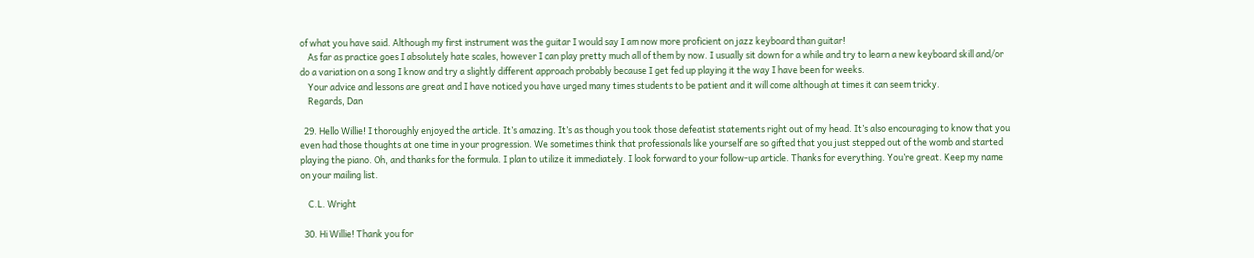of what you have said. Although my first instrument was the guitar I would say I am now more proficient on jazz keyboard than guitar!
    As far as practice goes I absolutely hate scales, however I can play pretty much all of them by now. I usually sit down for a while and try to learn a new keyboard skill and/or do a variation on a song I know and try a slightly different approach probably because I get fed up playing it the way I have been for weeks.
    Your advice and lessons are great and I have noticed you have urged many times students to be patient and it will come although at times it can seem tricky.
    Regards, Dan

  29. Hello Willie! I thoroughly enjoyed the article. It’s amazing. It’s as though you took those defeatist statements right out of my head. It’s also encouraging to know that you even had those thoughts at one time in your progression. We sometimes think that professionals like yourself are so gifted that you just stepped out of the womb and started playing the piano. Oh, and thanks for the formula. I plan to utilize it immediately. I look forward to your follow-up article. Thanks for everything. You’re great. Keep my name on your mailing list.

    C.L. Wright

  30. Hi Willie! Thank you for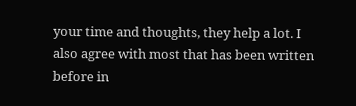your time and thoughts, they help a lot. I also agree with most that has been written before in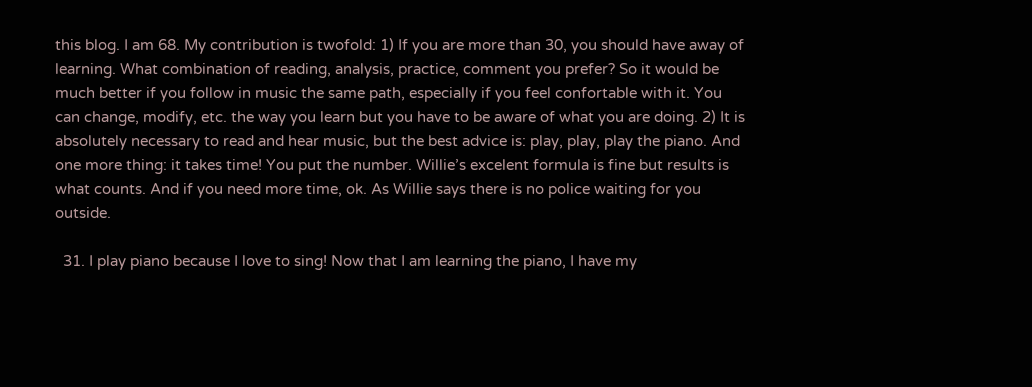this blog. I am 68. My contribution is twofold: 1) If you are more than 30, you should have away of learning. What combination of reading, analysis, practice, comment you prefer? So it would be much better if you follow in music the same path, especially if you feel confortable with it. You can change, modify, etc. the way you learn but you have to be aware of what you are doing. 2) It is absolutely necessary to read and hear music, but the best advice is: play, play, play the piano. And one more thing: it takes time! You put the number. Willie’s excelent formula is fine but results is what counts. And if you need more time, ok. As Willie says there is no police waiting for you outside.

  31. I play piano because I love to sing! Now that I am learning the piano, I have my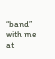“band” with me at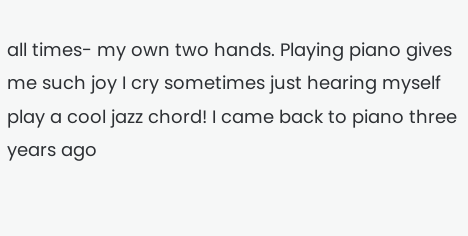all times- my own two hands. Playing piano gives me such joy I cry sometimes just hearing myself play a cool jazz chord! I came back to piano three years ago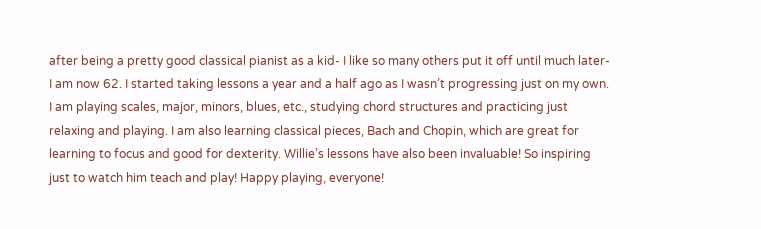after being a pretty good classical pianist as a kid- I like so many others put it off until much later- I am now 62. I started taking lessons a year and a half ago as I wasn’t progressing just on my own. I am playing scales, major, minors, blues, etc., studying chord structures and practicing just relaxing and playing. I am also learning classical pieces, Bach and Chopin, which are great for learning to focus and good for dexterity. Willie’s lessons have also been invaluable! So inspiring just to watch him teach and play! Happy playing, everyone!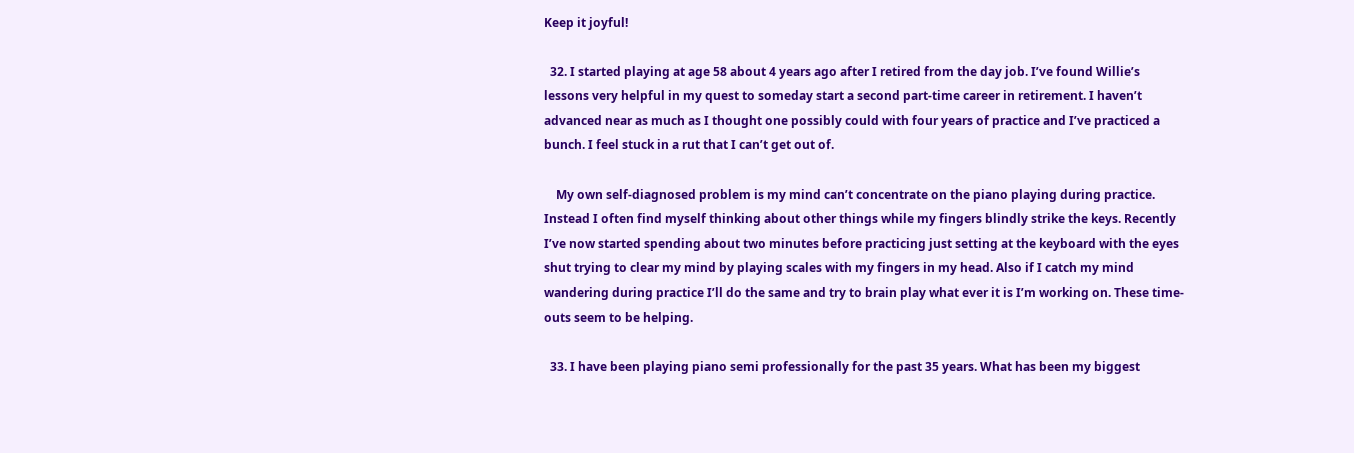Keep it joyful!

  32. I started playing at age 58 about 4 years ago after I retired from the day job. I’ve found Willie’s lessons very helpful in my quest to someday start a second part-time career in retirement. I haven’t advanced near as much as I thought one possibly could with four years of practice and I’ve practiced a bunch. I feel stuck in a rut that I can’t get out of.

    My own self-diagnosed problem is my mind can’t concentrate on the piano playing during practice. Instead I often find myself thinking about other things while my fingers blindly strike the keys. Recently I’ve now started spending about two minutes before practicing just setting at the keyboard with the eyes shut trying to clear my mind by playing scales with my fingers in my head. Also if I catch my mind wandering during practice I’ll do the same and try to brain play what ever it is I’m working on. These time-outs seem to be helping.

  33. I have been playing piano semi professionally for the past 35 years. What has been my biggest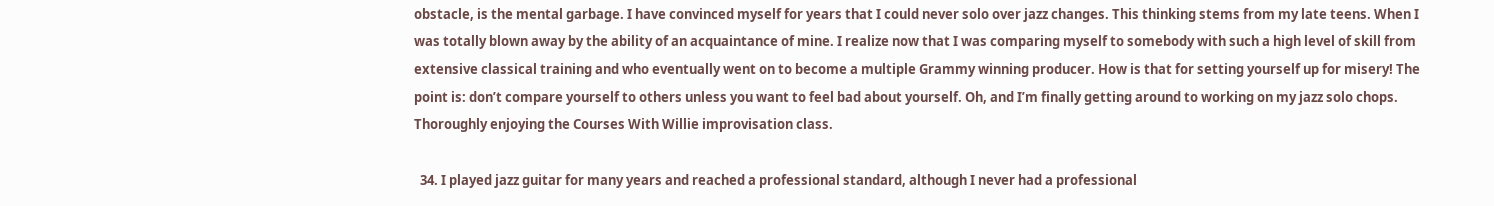obstacle, is the mental garbage. I have convinced myself for years that I could never solo over jazz changes. This thinking stems from my late teens. When I was totally blown away by the ability of an acquaintance of mine. I realize now that I was comparing myself to somebody with such a high level of skill from extensive classical training and who eventually went on to become a multiple Grammy winning producer. How is that for setting yourself up for misery! The point is: don’t compare yourself to others unless you want to feel bad about yourself. Oh, and I’m finally getting around to working on my jazz solo chops. Thoroughly enjoying the Courses With Willie improvisation class.

  34. I played jazz guitar for many years and reached a professional standard, although I never had a professional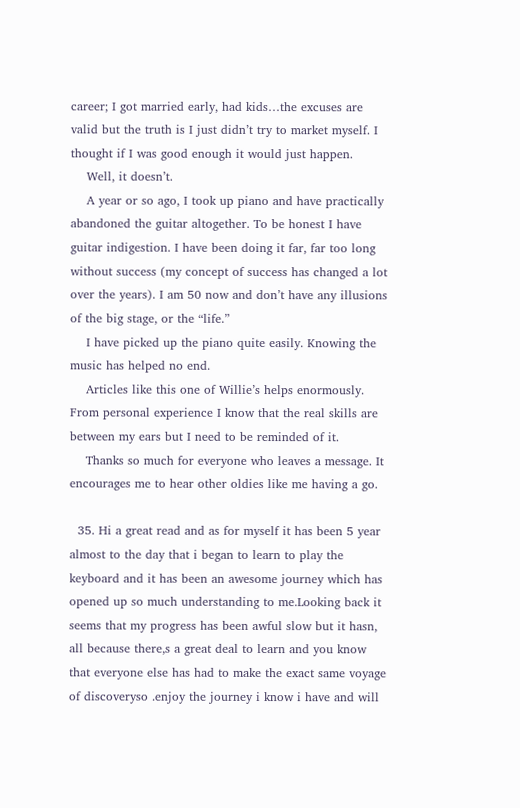career; I got married early, had kids…the excuses are valid but the truth is I just didn’t try to market myself. I thought if I was good enough it would just happen.
    Well, it doesn’t.
    A year or so ago, I took up piano and have practically abandoned the guitar altogether. To be honest I have guitar indigestion. I have been doing it far, far too long without success (my concept of success has changed a lot over the years). I am 50 now and don’t have any illusions of the big stage, or the “life.”
    I have picked up the piano quite easily. Knowing the music has helped no end.
    Articles like this one of Willie’s helps enormously. From personal experience I know that the real skills are between my ears but I need to be reminded of it.
    Thanks so much for everyone who leaves a message. It encourages me to hear other oldies like me having a go.

  35. Hi a great read and as for myself it has been 5 year almost to the day that i began to learn to play the keyboard and it has been an awesome journey which has opened up so much understanding to me.Looking back it seems that my progress has been awful slow but it hasn, all because there,s a great deal to learn and you know that everyone else has had to make the exact same voyage of discoveryso .enjoy the journey i know i have and will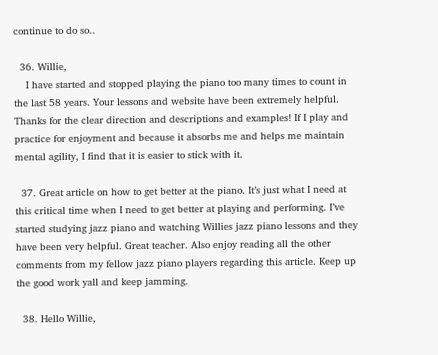continue to do so..

  36. Willie,
    I have started and stopped playing the piano too many times to count in the last 58 years. Your lessons and website have been extremely helpful. Thanks for the clear direction and descriptions and examples! If I play and practice for enjoyment and because it absorbs me and helps me maintain mental agility, I find that it is easier to stick with it.

  37. Great article on how to get better at the piano. It’s just what I need at this critical time when I need to get better at playing and performing. I’ve started studying jazz piano and watching Willies jazz piano lessons and they have been very helpful. Great teacher. Also enjoy reading all the other comments from my fellow jazz piano players regarding this article. Keep up the good work yall and keep jamming.

  38. Hello Willie,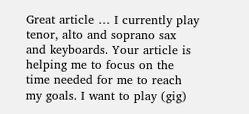Great article … I currently play tenor, alto and soprano sax and keyboards. Your article is helping me to focus on the time needed for me to reach my goals. I want to play (gig)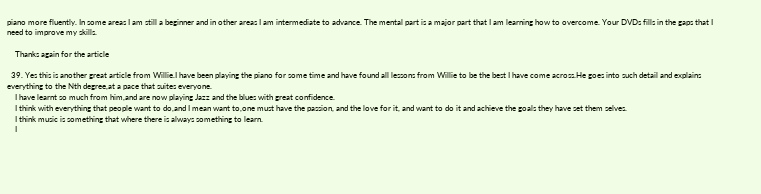piano more fluently. In some areas I am still a beginner and in other areas I am intermediate to advance. The mental part is a major part that I am learning how to overcome. Your DVDs fills in the gaps that I need to improve my skills.

    Thanks again for the article

  39. Yes this is another great article from Willie.I have been playing the piano for some time and have found all lessons from Willie to be the best I have come across.He goes into such detail and explains everything to the Nth degree,at a pace that suites everyone.
    I have learnt so much from him,and are now playing Jazz and the blues with great confidence.
    I think with everything that people want to do,and I mean want to,one must have the passion, and the love for it, and want to do it and achieve the goals they have set them selves.
    I think music is something that where there is always something to learn.
    I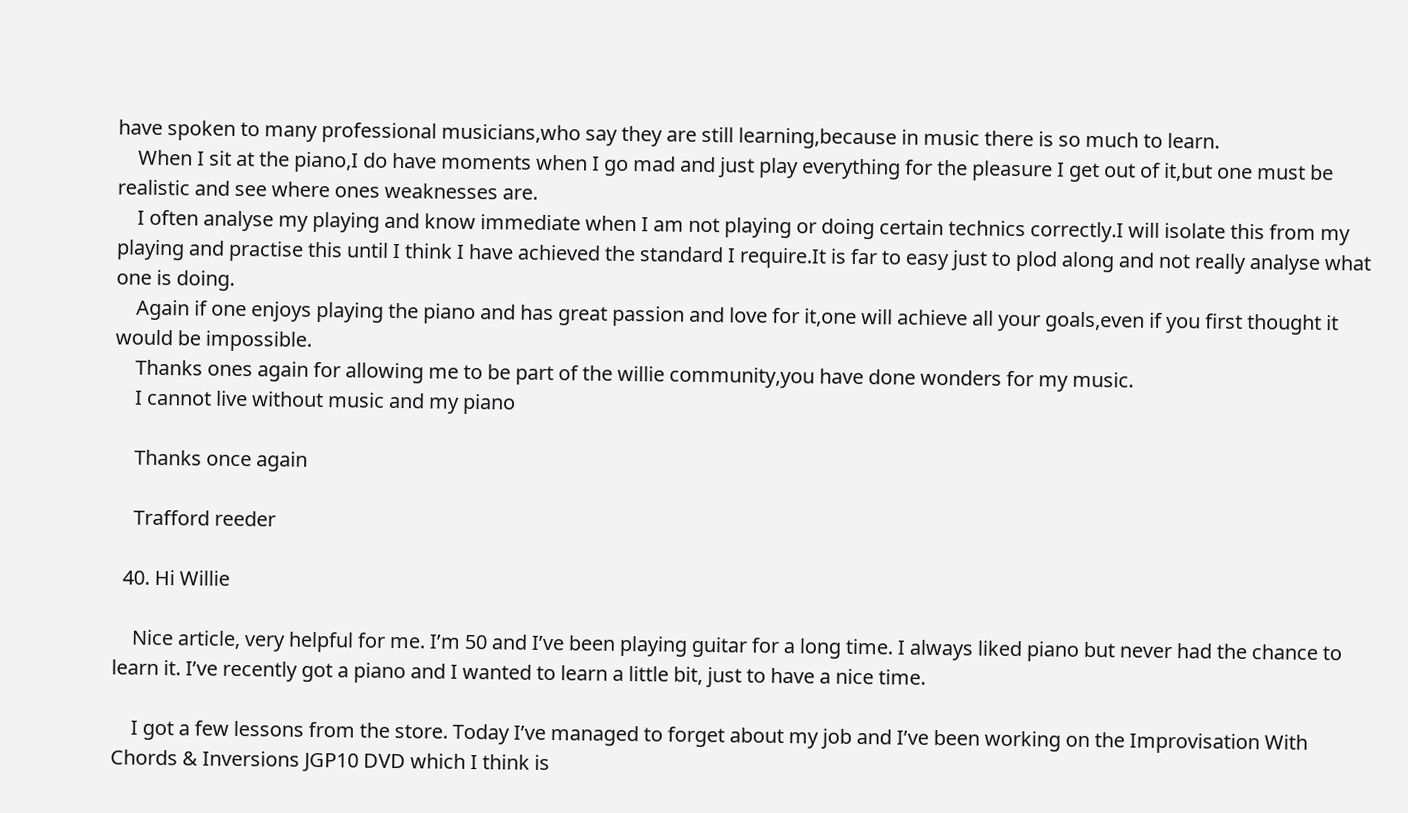have spoken to many professional musicians,who say they are still learning,because in music there is so much to learn.
    When I sit at the piano,I do have moments when I go mad and just play everything for the pleasure I get out of it,but one must be realistic and see where ones weaknesses are.
    I often analyse my playing and know immediate when I am not playing or doing certain technics correctly.I will isolate this from my playing and practise this until I think I have achieved the standard I require.It is far to easy just to plod along and not really analyse what one is doing.
    Again if one enjoys playing the piano and has great passion and love for it,one will achieve all your goals,even if you first thought it would be impossible.
    Thanks ones again for allowing me to be part of the willie community,you have done wonders for my music.
    I cannot live without music and my piano

    Thanks once again

    Trafford reeder

  40. Hi Willie

    Nice article, very helpful for me. I’m 50 and I’ve been playing guitar for a long time. I always liked piano but never had the chance to learn it. I’ve recently got a piano and I wanted to learn a little bit, just to have a nice time.

    I got a few lessons from the store. Today I’ve managed to forget about my job and I’ve been working on the Improvisation With Chords & Inversions JGP10 DVD which I think is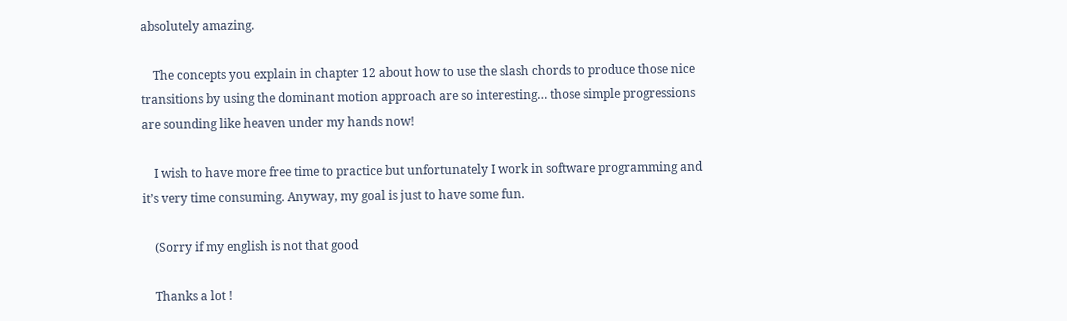absolutely amazing.

    The concepts you explain in chapter 12 about how to use the slash chords to produce those nice transitions by using the dominant motion approach are so interesting… those simple progressions are sounding like heaven under my hands now!

    I wish to have more free time to practice but unfortunately I work in software programming and it’s very time consuming. Anyway, my goal is just to have some fun.

    (Sorry if my english is not that good

    Thanks a lot !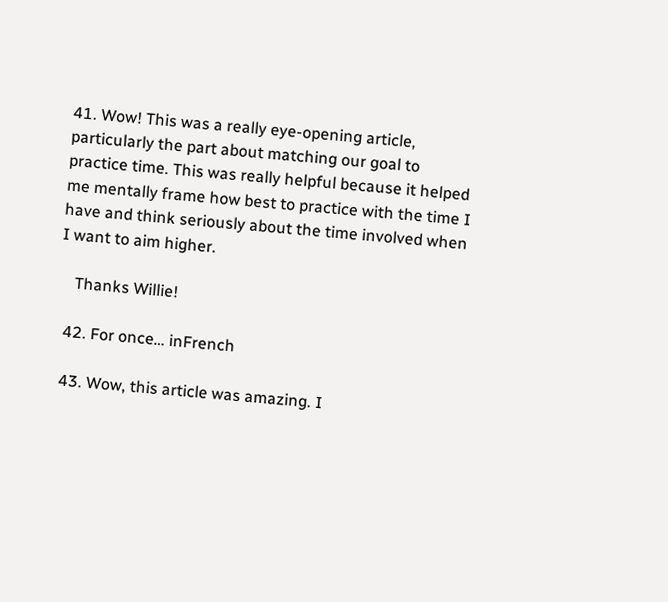41. Wow! This was a really eye-opening article, particularly the part about matching our goal to practice time. This was really helpful because it helped me mentally frame how best to practice with the time I have and think seriously about the time involved when I want to aim higher.

    Thanks Willie!

  42. For once… inFrench

  43. Wow, this article was amazing. I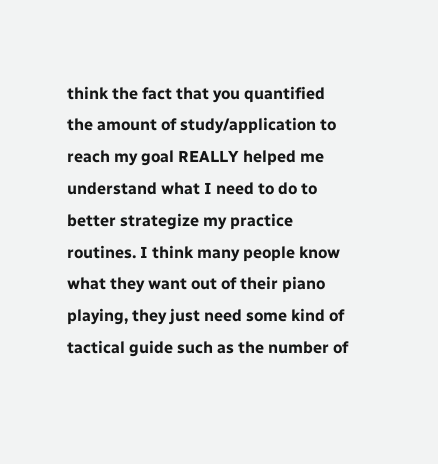think the fact that you quantified the amount of study/application to reach my goal REALLY helped me understand what I need to do to better strategize my practice routines. I think many people know what they want out of their piano playing, they just need some kind of tactical guide such as the number of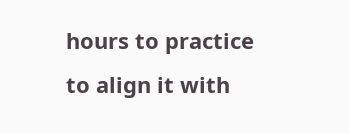hours to practice to align it with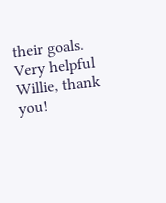their goals. Very helpful Willie, thank you!